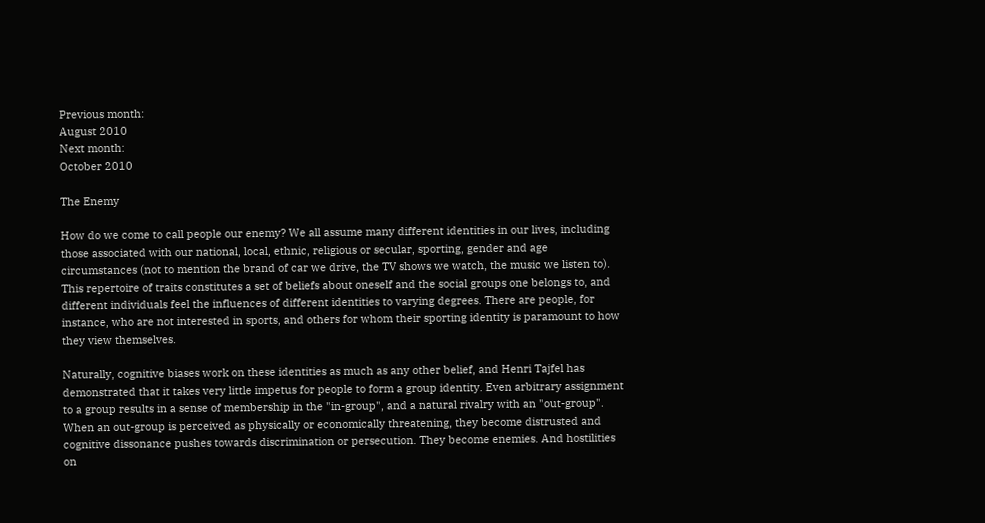Previous month:
August 2010
Next month:
October 2010

The Enemy

How do we come to call people our enemy? We all assume many different identities in our lives, including those associated with our national, local, ethnic, religious or secular, sporting, gender and age circumstances (not to mention the brand of car we drive, the TV shows we watch, the music we listen to). This repertoire of traits constitutes a set of beliefs about oneself and the social groups one belongs to, and different individuals feel the influences of different identities to varying degrees. There are people, for instance, who are not interested in sports, and others for whom their sporting identity is paramount to how they view themselves.

Naturally, cognitive biases work on these identities as much as any other belief, and Henri Tajfel has demonstrated that it takes very little impetus for people to form a group identity. Even arbitrary assignment to a group results in a sense of membership in the "in-group", and a natural rivalry with an "out-group". When an out-group is perceived as physically or economically threatening, they become distrusted and cognitive dissonance pushes towards discrimination or persecution. They become enemies. And hostilities on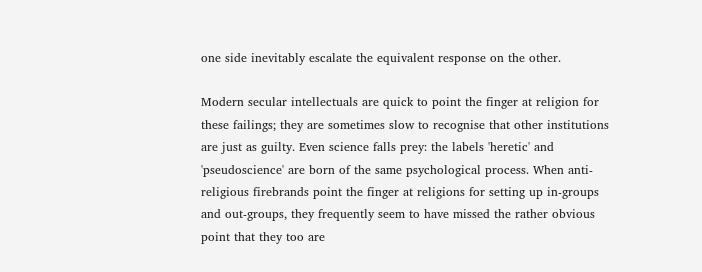one side inevitably escalate the equivalent response on the other.

Modern secular intellectuals are quick to point the finger at religion for these failings; they are sometimes slow to recognise that other institutions are just as guilty. Even science falls prey: the labels 'heretic' and 'pseudoscience' are born of the same psychological process. When anti-religious firebrands point the finger at religions for setting up in-groups and out-groups, they frequently seem to have missed the rather obvious point that they too are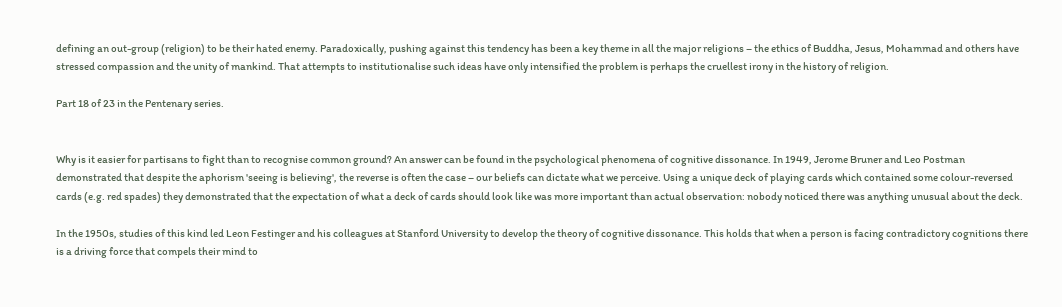defining an out-group (religion) to be their hated enemy. Paradoxically, pushing against this tendency has been a key theme in all the major religions – the ethics of Buddha, Jesus, Mohammad and others have stressed compassion and the unity of mankind. That attempts to institutionalise such ideas have only intensified the problem is perhaps the cruellest irony in the history of religion.

Part 18 of 23 in the Pentenary series.


Why is it easier for partisans to fight than to recognise common ground? An answer can be found in the psychological phenomena of cognitive dissonance. In 1949, Jerome Bruner and Leo Postman demonstrated that despite the aphorism 'seeing is believing', the reverse is often the case – our beliefs can dictate what we perceive. Using a unique deck of playing cards which contained some colour-reversed cards (e.g. red spades) they demonstrated that the expectation of what a deck of cards should look like was more important than actual observation: nobody noticed there was anything unusual about the deck.

In the 1950s, studies of this kind led Leon Festinger and his colleagues at Stanford University to develop the theory of cognitive dissonance. This holds that when a person is facing contradictory cognitions there is a driving force that compels their mind to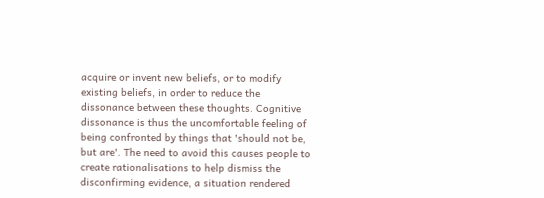acquire or invent new beliefs, or to modify existing beliefs, in order to reduce the dissonance between these thoughts. Cognitive dissonance is thus the uncomfortable feeling of being confronted by things that 'should not be, but are'. The need to avoid this causes people to create rationalisations to help dismiss the disconfirming evidence, a situation rendered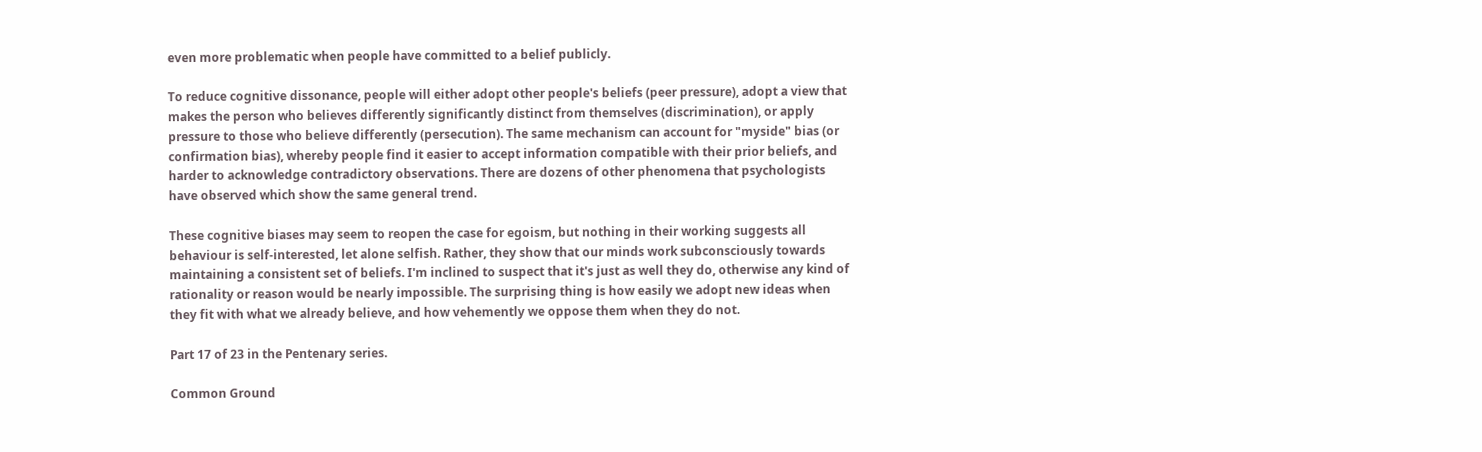even more problematic when people have committed to a belief publicly.

To reduce cognitive dissonance, people will either adopt other people's beliefs (peer pressure), adopt a view that makes the person who believes differently significantly distinct from themselves (discrimination), or apply pressure to those who believe differently (persecution). The same mechanism can account for "myside" bias (or confirmation bias), whereby people find it easier to accept information compatible with their prior beliefs, and harder to acknowledge contradictory observations. There are dozens of other phenomena that psychologists have observed which show the same general trend.

These cognitive biases may seem to reopen the case for egoism, but nothing in their working suggests all behaviour is self-interested, let alone selfish. Rather, they show that our minds work subconsciously towards maintaining a consistent set of beliefs. I'm inclined to suspect that it's just as well they do, otherwise any kind of rationality or reason would be nearly impossible. The surprising thing is how easily we adopt new ideas when they fit with what we already believe, and how vehemently we oppose them when they do not.

Part 17 of 23 in the Pentenary series.

Common Ground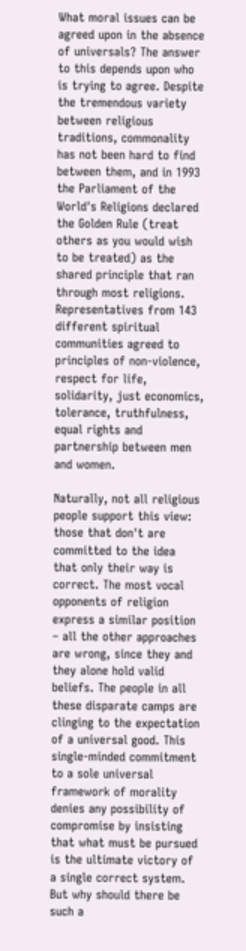What moral issues can be agreed upon in the absence of universals? The answer to this depends upon who is trying to agree. Despite the tremendous variety between religious traditions, commonality has not been hard to find between them, and in 1993 the Parliament of the World's Religions declared the Golden Rule (treat others as you would wish to be treated) as the shared principle that ran through most religions. Representatives from 143 different spiritual communities agreed to principles of non-violence, respect for life, solidarity, just economics, tolerance, truthfulness, equal rights and partnership between men and women.

Naturally, not all religious people support this view: those that don't are committed to the idea that only their way is correct. The most vocal opponents of religion express a similar position – all the other approaches are wrong, since they and they alone hold valid beliefs. The people in all these disparate camps are clinging to the expectation of a universal good. This single-minded commitment to a sole universal framework of morality denies any possibility of compromise by insisting that what must be pursued is the ultimate victory of a single correct system. But why should there be such a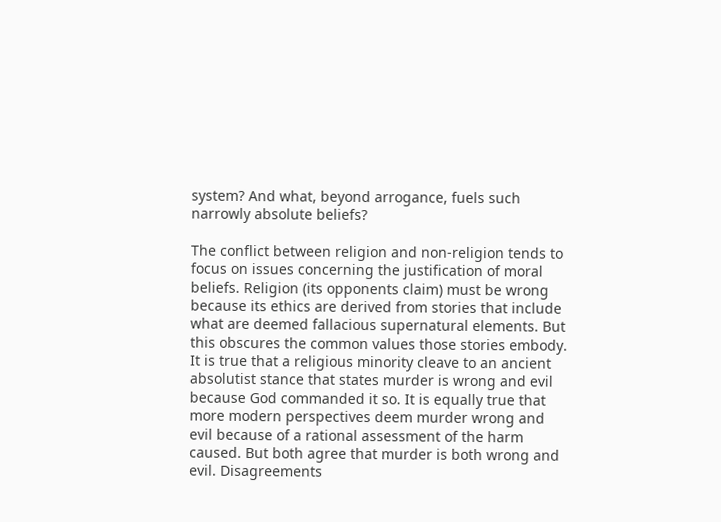system? And what, beyond arrogance, fuels such narrowly absolute beliefs?

The conflict between religion and non-religion tends to focus on issues concerning the justification of moral beliefs. Religion (its opponents claim) must be wrong because its ethics are derived from stories that include what are deemed fallacious supernatural elements. But this obscures the common values those stories embody. It is true that a religious minority cleave to an ancient absolutist stance that states murder is wrong and evil because God commanded it so. It is equally true that more modern perspectives deem murder wrong and evil because of a rational assessment of the harm caused. But both agree that murder is both wrong and evil. Disagreements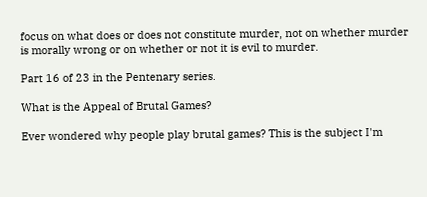focus on what does or does not constitute murder, not on whether murder is morally wrong or on whether or not it is evil to murder.

Part 16 of 23 in the Pentenary series.

What is the Appeal of Brutal Games?

Ever wondered why people play brutal games? This is the subject I'm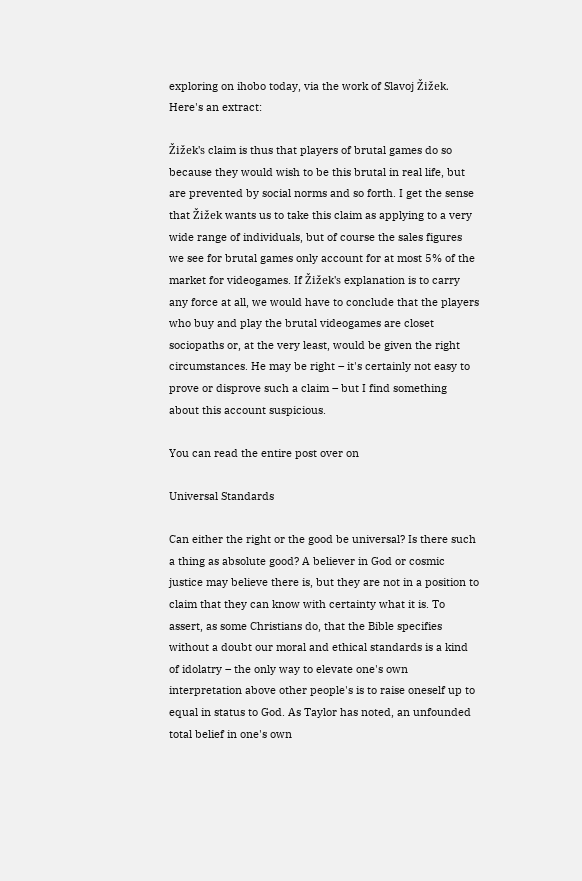exploring on ihobo today, via the work of Slavoj Žižek. Here's an extract:

Žižek's claim is thus that players of brutal games do so because they would wish to be this brutal in real life, but are prevented by social norms and so forth. I get the sense that Žižek wants us to take this claim as applying to a very wide range of individuals, but of course the sales figures we see for brutal games only account for at most 5% of the market for videogames. If Žižek's explanation is to carry any force at all, we would have to conclude that the players who buy and play the brutal videogames are closet sociopaths or, at the very least, would be given the right circumstances. He may be right – it's certainly not easy to prove or disprove such a claim – but I find something about this account suspicious.

You can read the entire post over on

Universal Standards

Can either the right or the good be universal? Is there such a thing as absolute good? A believer in God or cosmic justice may believe there is, but they are not in a position to claim that they can know with certainty what it is. To assert, as some Christians do, that the Bible specifies without a doubt our moral and ethical standards is a kind of idolatry – the only way to elevate one's own interpretation above other people's is to raise oneself up to equal in status to God. As Taylor has noted, an unfounded total belief in one's own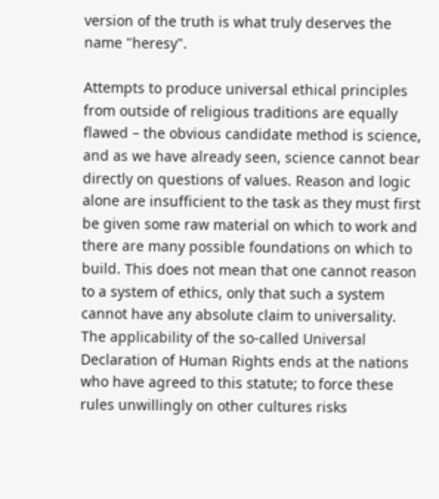version of the truth is what truly deserves the name "heresy".

Attempts to produce universal ethical principles from outside of religious traditions are equally flawed – the obvious candidate method is science, and as we have already seen, science cannot bear directly on questions of values. Reason and logic alone are insufficient to the task as they must first be given some raw material on which to work and there are many possible foundations on which to build. This does not mean that one cannot reason to a system of ethics, only that such a system cannot have any absolute claim to universality. The applicability of the so-called Universal Declaration of Human Rights ends at the nations who have agreed to this statute; to force these rules unwillingly on other cultures risks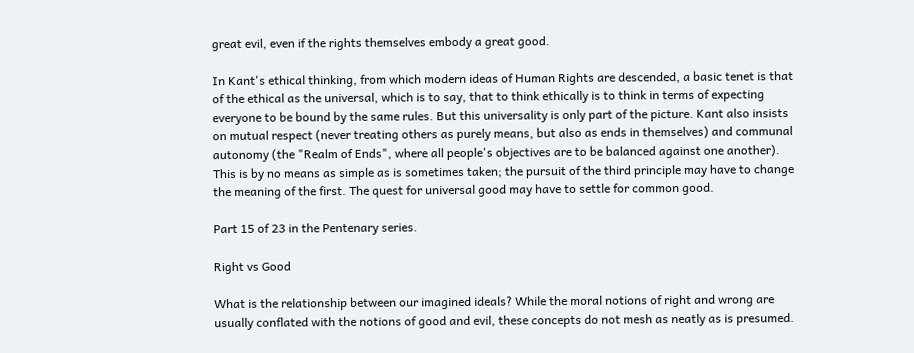great evil, even if the rights themselves embody a great good.

In Kant's ethical thinking, from which modern ideas of Human Rights are descended, a basic tenet is that of the ethical as the universal, which is to say, that to think ethically is to think in terms of expecting everyone to be bound by the same rules. But this universality is only part of the picture. Kant also insists on mutual respect (never treating others as purely means, but also as ends in themselves) and communal autonomy (the "Realm of Ends", where all people's objectives are to be balanced against one another). This is by no means as simple as is sometimes taken; the pursuit of the third principle may have to change the meaning of the first. The quest for universal good may have to settle for common good.

Part 15 of 23 in the Pentenary series.

Right vs Good

What is the relationship between our imagined ideals? While the moral notions of right and wrong are usually conflated with the notions of good and evil, these concepts do not mesh as neatly as is presumed.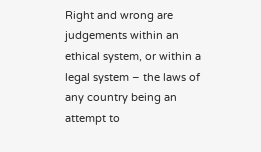Right and wrong are judgements within an ethical system, or within a legal system – the laws of any country being an attempt to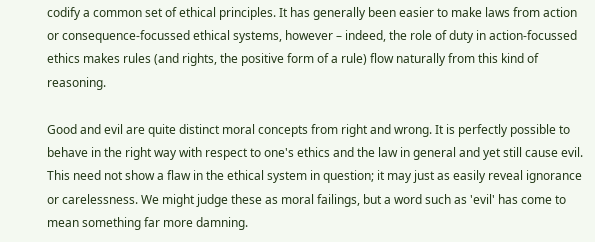codify a common set of ethical principles. It has generally been easier to make laws from action or consequence-focussed ethical systems, however – indeed, the role of duty in action-focussed ethics makes rules (and rights, the positive form of a rule) flow naturally from this kind of reasoning.

Good and evil are quite distinct moral concepts from right and wrong. It is perfectly possible to behave in the right way with respect to one's ethics and the law in general and yet still cause evil. This need not show a flaw in the ethical system in question; it may just as easily reveal ignorance or carelessness. We might judge these as moral failings, but a word such as 'evil' has come to mean something far more damning.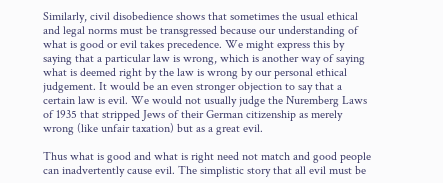Similarly, civil disobedience shows that sometimes the usual ethical and legal norms must be transgressed because our understanding of what is good or evil takes precedence. We might express this by saying that a particular law is wrong, which is another way of saying what is deemed right by the law is wrong by our personal ethical judgement. It would be an even stronger objection to say that a certain law is evil. We would not usually judge the Nuremberg Laws of 1935 that stripped Jews of their German citizenship as merely wrong (like unfair taxation) but as a great evil.

Thus what is good and what is right need not match and good people can inadvertently cause evil. The simplistic story that all evil must be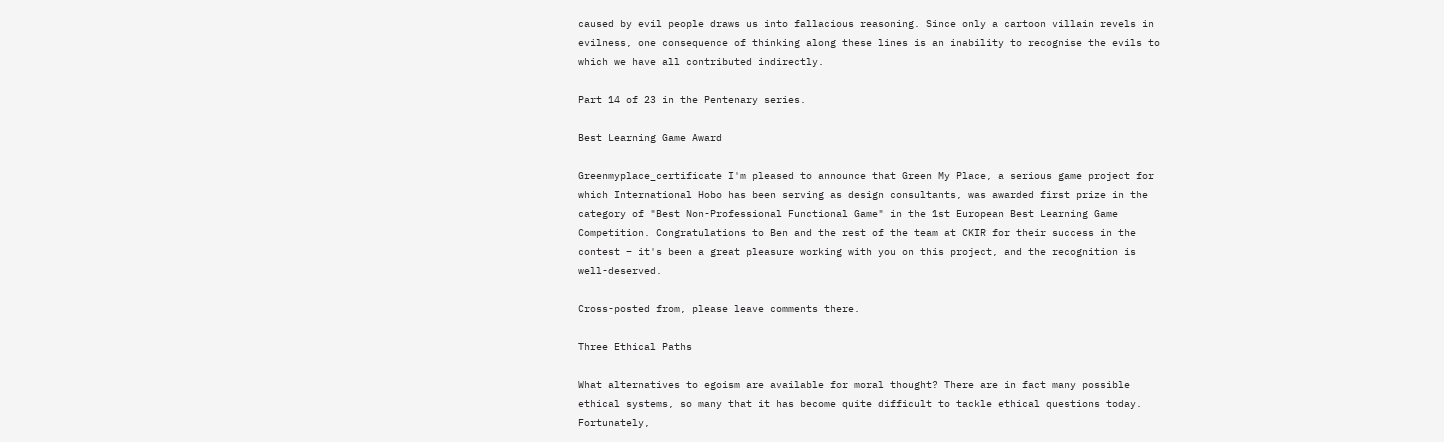caused by evil people draws us into fallacious reasoning. Since only a cartoon villain revels in evilness, one consequence of thinking along these lines is an inability to recognise the evils to which we have all contributed indirectly.

Part 14 of 23 in the Pentenary series.

Best Learning Game Award

Greenmyplace_certificate I'm pleased to announce that Green My Place, a serious game project for which International Hobo has been serving as design consultants, was awarded first prize in the category of "Best Non-Professional Functional Game" in the 1st European Best Learning Game Competition. Congratulations to Ben and the rest of the team at CKIR for their success in the contest – it's been a great pleasure working with you on this project, and the recognition is well-deserved.

Cross-posted from, please leave comments there.

Three Ethical Paths

What alternatives to egoism are available for moral thought? There are in fact many possible ethical systems, so many that it has become quite difficult to tackle ethical questions today. Fortunately,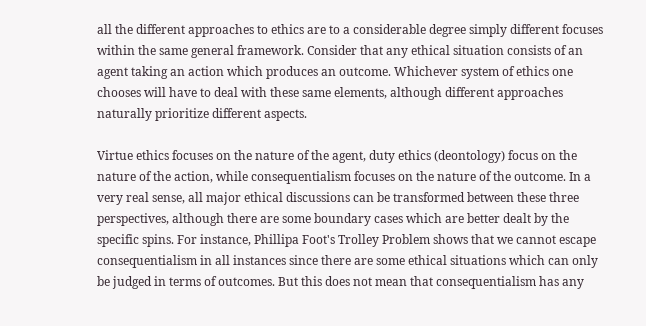all the different approaches to ethics are to a considerable degree simply different focuses within the same general framework. Consider that any ethical situation consists of an agent taking an action which produces an outcome. Whichever system of ethics one chooses will have to deal with these same elements, although different approaches naturally prioritize different aspects.

Virtue ethics focuses on the nature of the agent, duty ethics (deontology) focus on the nature of the action, while consequentialism focuses on the nature of the outcome. In a very real sense, all major ethical discussions can be transformed between these three perspectives, although there are some boundary cases which are better dealt by the specific spins. For instance, Phillipa Foot's Trolley Problem shows that we cannot escape consequentialism in all instances since there are some ethical situations which can only be judged in terms of outcomes. But this does not mean that consequentialism has any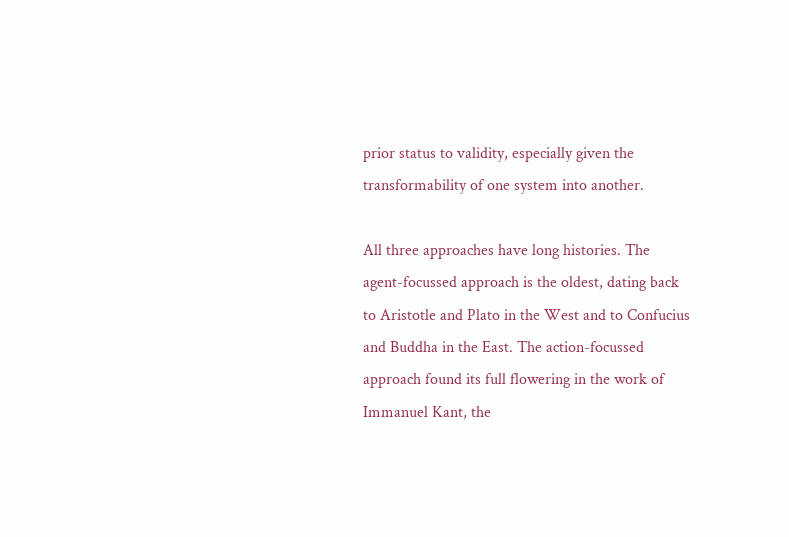prior status to validity, especially given the transformability of one system into another.

All three approaches have long histories. The agent-focussed approach is the oldest, dating back to Aristotle and Plato in the West and to Confucius and Buddha in the East. The action-focussed approach found its full flowering in the work of Immanuel Kant, the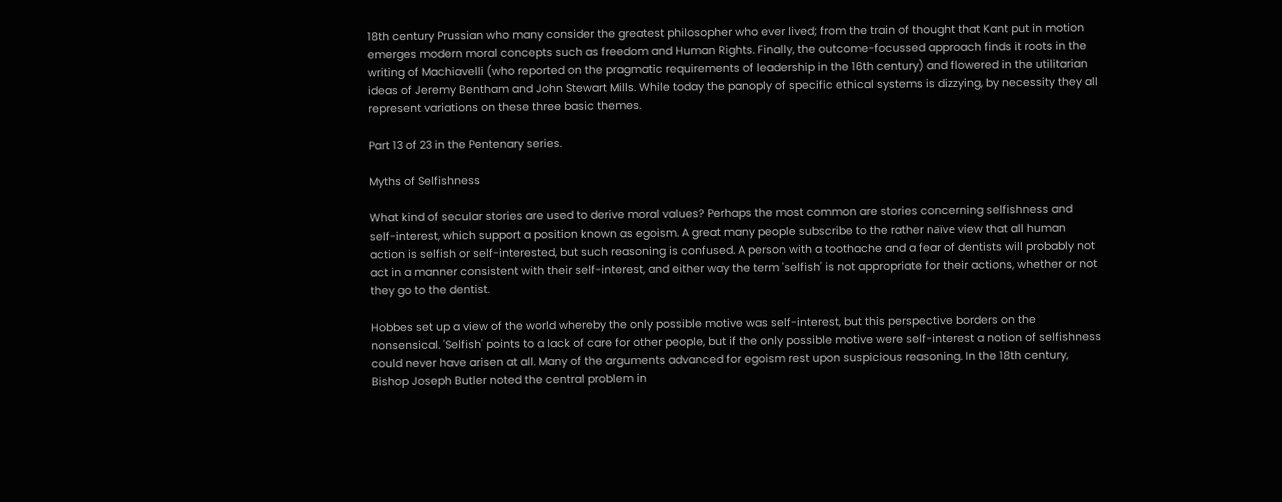18th century Prussian who many consider the greatest philosopher who ever lived; from the train of thought that Kant put in motion emerges modern moral concepts such as freedom and Human Rights. Finally, the outcome-focussed approach finds it roots in the writing of Machiavelli (who reported on the pragmatic requirements of leadership in the 16th century) and flowered in the utilitarian ideas of Jeremy Bentham and John Stewart Mills. While today the panoply of specific ethical systems is dizzying, by necessity they all represent variations on these three basic themes.

Part 13 of 23 in the Pentenary series.

Myths of Selfishness

What kind of secular stories are used to derive moral values? Perhaps the most common are stories concerning selfishness and self-interest, which support a position known as egoism. A great many people subscribe to the rather naïve view that all human action is selfish or self-interested, but such reasoning is confused. A person with a toothache and a fear of dentists will probably not act in a manner consistent with their self-interest, and either way the term 'selfish' is not appropriate for their actions, whether or not they go to the dentist.

Hobbes set up a view of the world whereby the only possible motive was self-interest, but this perspective borders on the nonsensical. 'Selfish' points to a lack of care for other people, but if the only possible motive were self-interest a notion of selfishness could never have arisen at all. Many of the arguments advanced for egoism rest upon suspicious reasoning. In the 18th century, Bishop Joseph Butler noted the central problem in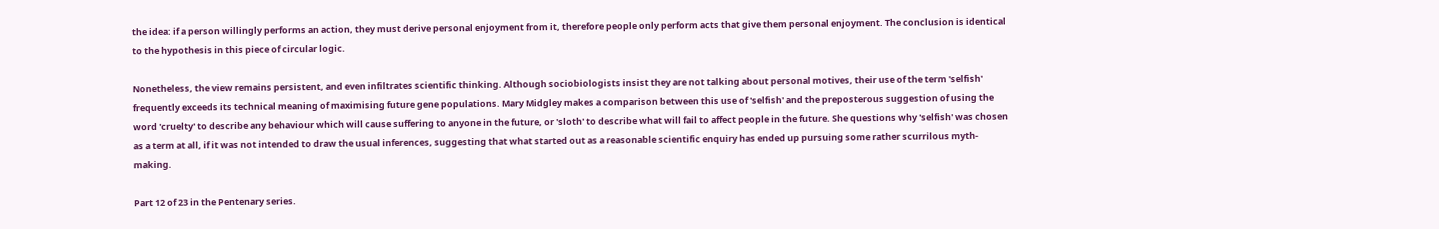the idea: if a person willingly performs an action, they must derive personal enjoyment from it, therefore people only perform acts that give them personal enjoyment. The conclusion is identical to the hypothesis in this piece of circular logic.

Nonetheless, the view remains persistent, and even infiltrates scientific thinking. Although sociobiologists insist they are not talking about personal motives, their use of the term 'selfish' frequently exceeds its technical meaning of maximising future gene populations. Mary Midgley makes a comparison between this use of 'selfish' and the preposterous suggestion of using the word 'cruelty' to describe any behaviour which will cause suffering to anyone in the future, or 'sloth' to describe what will fail to affect people in the future. She questions why 'selfish' was chosen as a term at all, if it was not intended to draw the usual inferences, suggesting that what started out as a reasonable scientific enquiry has ended up pursuing some rather scurrilous myth-making.

Part 12 of 23 in the Pentenary series.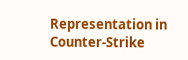Representation in Counter-Strike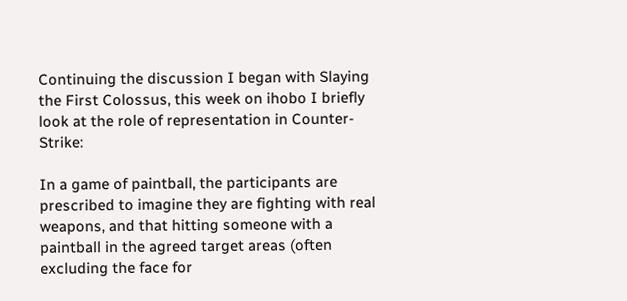Continuing the discussion I began with Slaying the First Colossus, this week on ihobo I briefly look at the role of representation in Counter-Strike:

In a game of paintball, the participants are prescribed to imagine they are fighting with real weapons, and that hitting someone with a paintball in the agreed target areas (often excluding the face for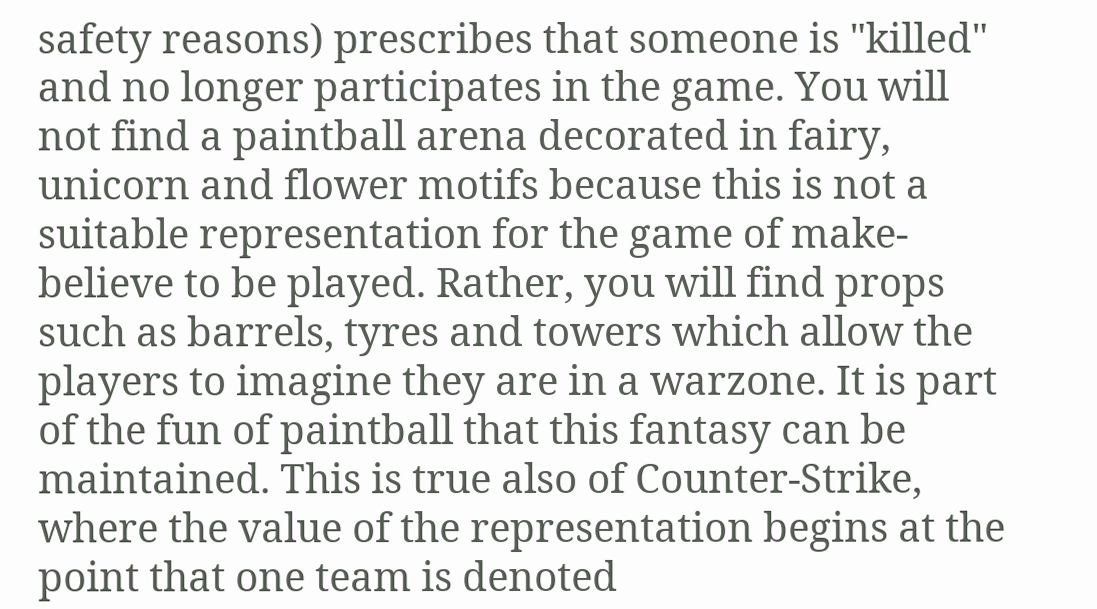safety reasons) prescribes that someone is "killed" and no longer participates in the game. You will not find a paintball arena decorated in fairy, unicorn and flower motifs because this is not a suitable representation for the game of make-believe to be played. Rather, you will find props such as barrels, tyres and towers which allow the players to imagine they are in a warzone. It is part of the fun of paintball that this fantasy can be maintained. This is true also of Counter-Strike, where the value of the representation begins at the point that one team is denoted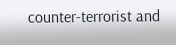counter-terrorist and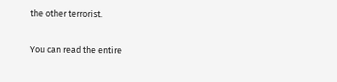the other terrorist.

You can read the entire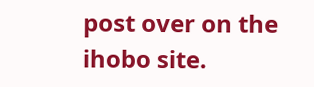post over on the ihobo site.